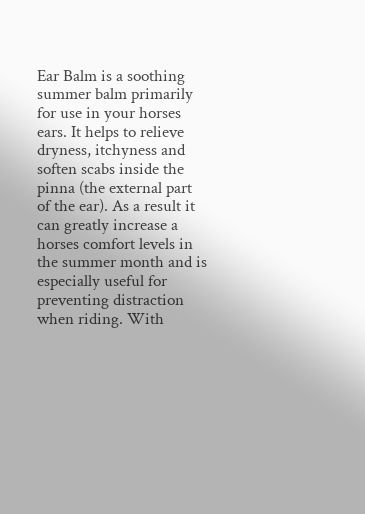Ear Balm is a soothing summer balm primarily for use in your horses ears. It helps to relieve dryness, itchyness and soften scabs inside the pinna (the external part of the ear). As a result it can greatly increase a horses comfort levels in the summer month and is especially useful for preventing distraction when riding. With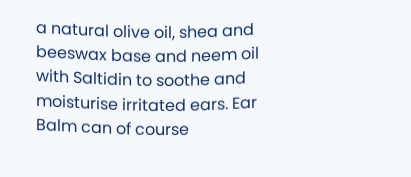a natural olive oil, shea and beeswax base and neem oil with Saltidin to soothe and moisturise irritated ears. Ear Balm can of course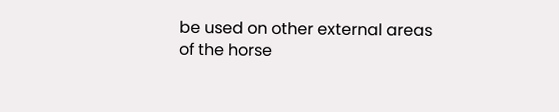be used on other external areas of the horse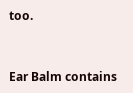too.


Ear Balm contains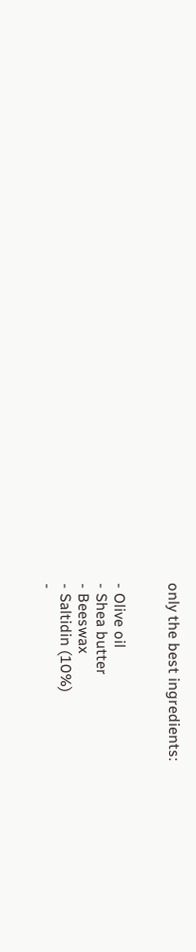only the best ingredients:


- Olive oil
- Shea butter
- Beeswax
- Saltidin (10%)
-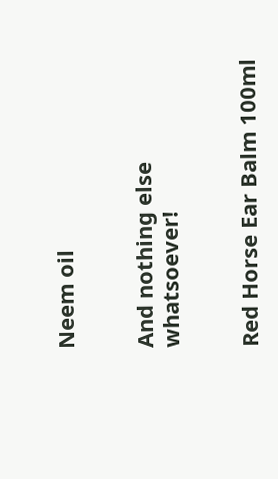Neem oil


And nothing else whatsoever!


Red Horse Ear Balm 100ml